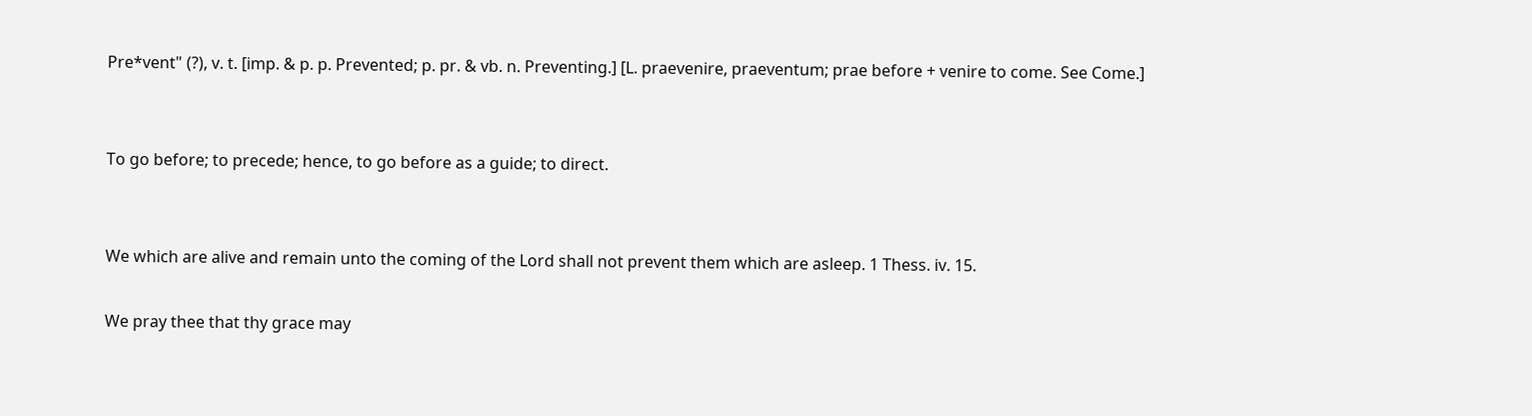Pre*vent" (?), v. t. [imp. & p. p. Prevented; p. pr. & vb. n. Preventing.] [L. praevenire, praeventum; prae before + venire to come. See Come.]


To go before; to precede; hence, to go before as a guide; to direct.


We which are alive and remain unto the coming of the Lord shall not prevent them which are asleep. 1 Thess. iv. 15.

We pray thee that thy grace may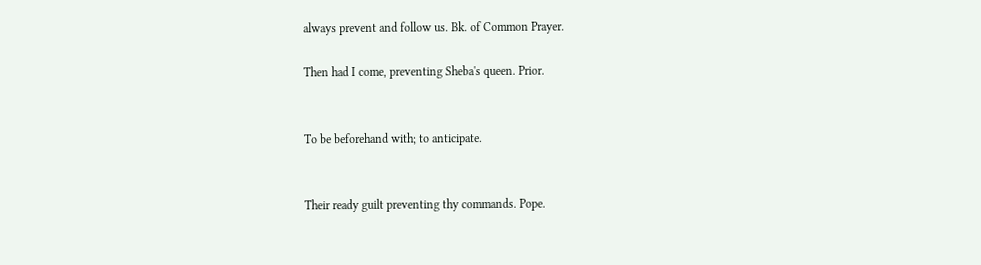always prevent and follow us. Bk. of Common Prayer.

Then had I come, preventing Sheba's queen. Prior.


To be beforehand with; to anticipate.


Their ready guilt preventing thy commands. Pope.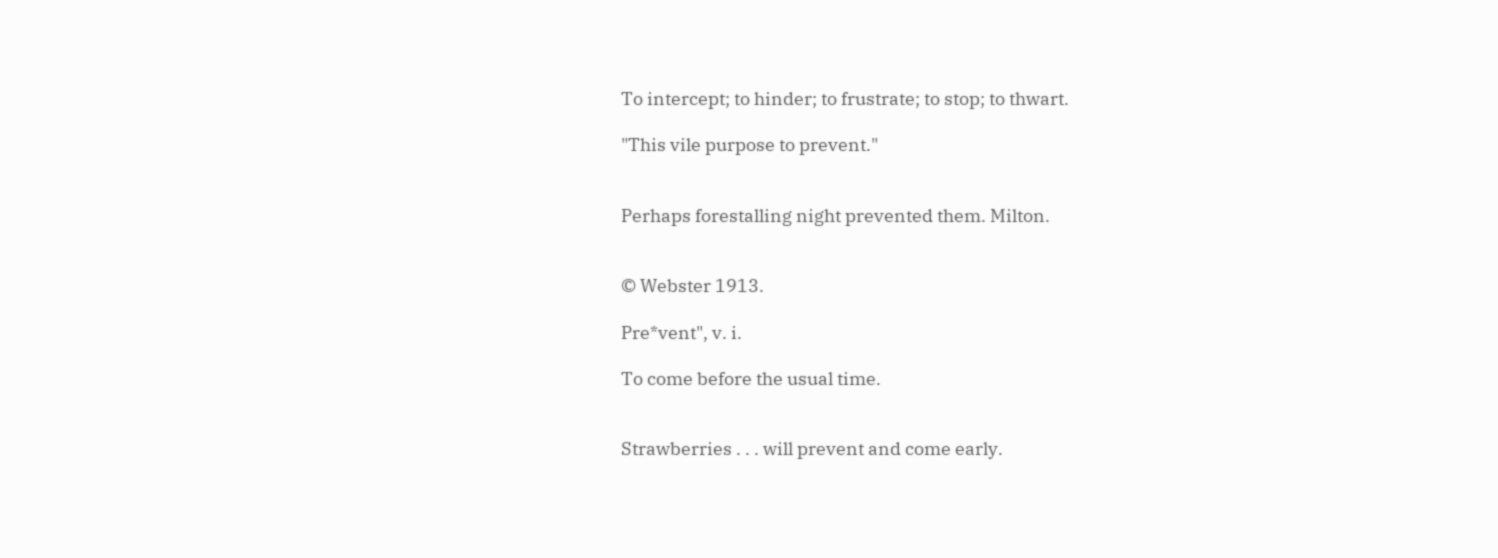To intercept; to hinder; to frustrate; to stop; to thwart.

"This vile purpose to prevent."


Perhaps forestalling night prevented them. Milton.


© Webster 1913.

Pre*vent", v. i.

To come before the usual time.


Strawberries . . . will prevent and come early.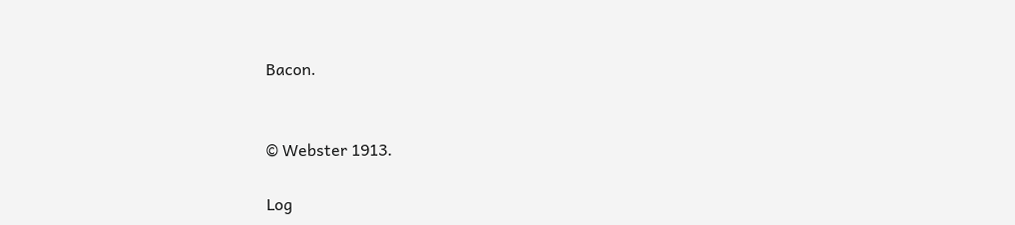Bacon.


© Webster 1913.

Log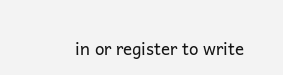in or register to write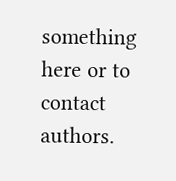something here or to contact authors.